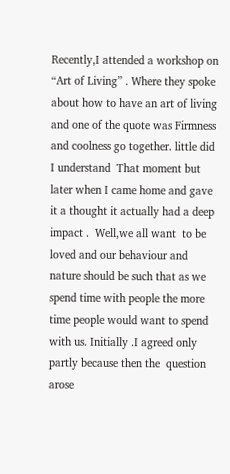Recently,I attended a workshop on “Art of Living” . Where they spoke about how to have an art of living and one of the quote was Firmness and coolness go together. little did I understand  That moment but later when I came home and gave it a thought it actually had a deep impact .  Well,we all want  to be loved and our behaviour and nature should be such that as we spend time with people the more time people would want to spend with us. Initially .I agreed only partly because then the  question arose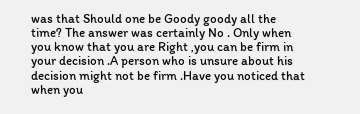was that Should one be Goody goody all the time? The answer was certainly No . Only when you know that you are Right ,you can be firm in your decision .A person who is unsure about his decision might not be firm .Have you noticed that when you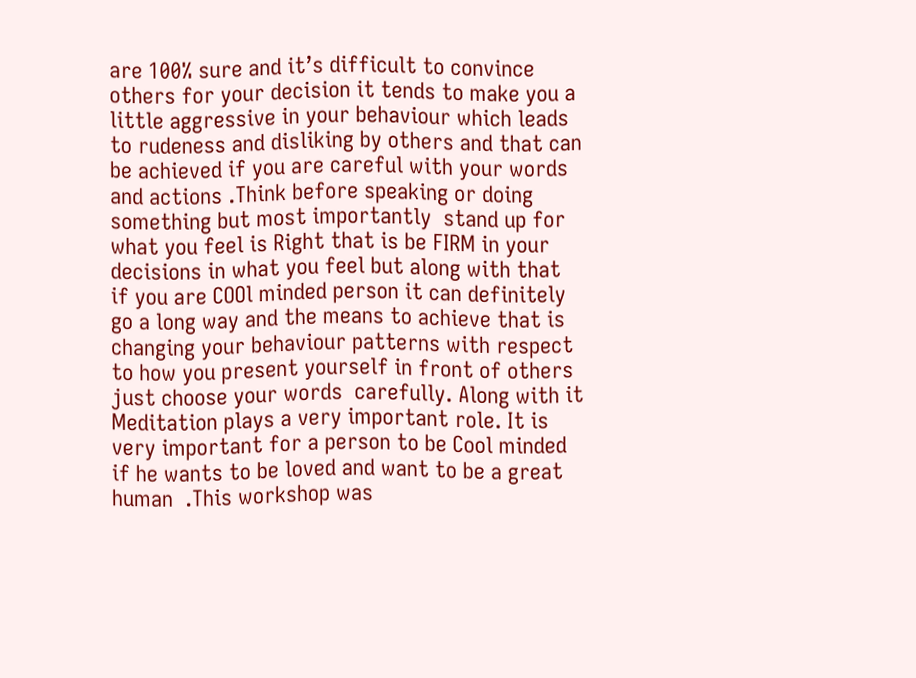are 100% sure and it’s difficult to convince others for your decision it tends to make you a little aggressive in your behaviour which leads to rudeness and disliking by others and that can be achieved if you are careful with your words and actions .Think before speaking or doing something but most importantly  stand up for what you feel is Right that is be FIRM in your decisions in what you feel but along with that if you are COOl minded person it can definitely go a long way and the means to achieve that is changing your behaviour patterns with respect to how you present yourself in front of others just choose your words  carefully. Along with it Meditation plays a very important role. It is very important for a person to be Cool minded if he wants to be loved and want to be a great human  .This workshop was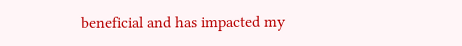beneficial and has impacted my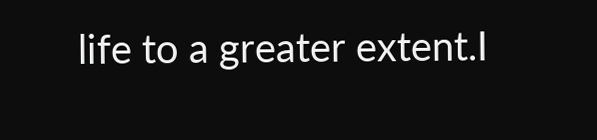life to a greater extent.I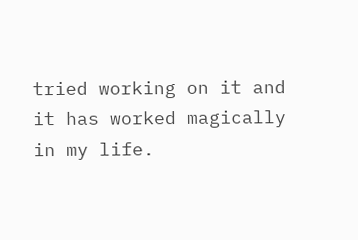tried working on it and it has worked magically in my life.